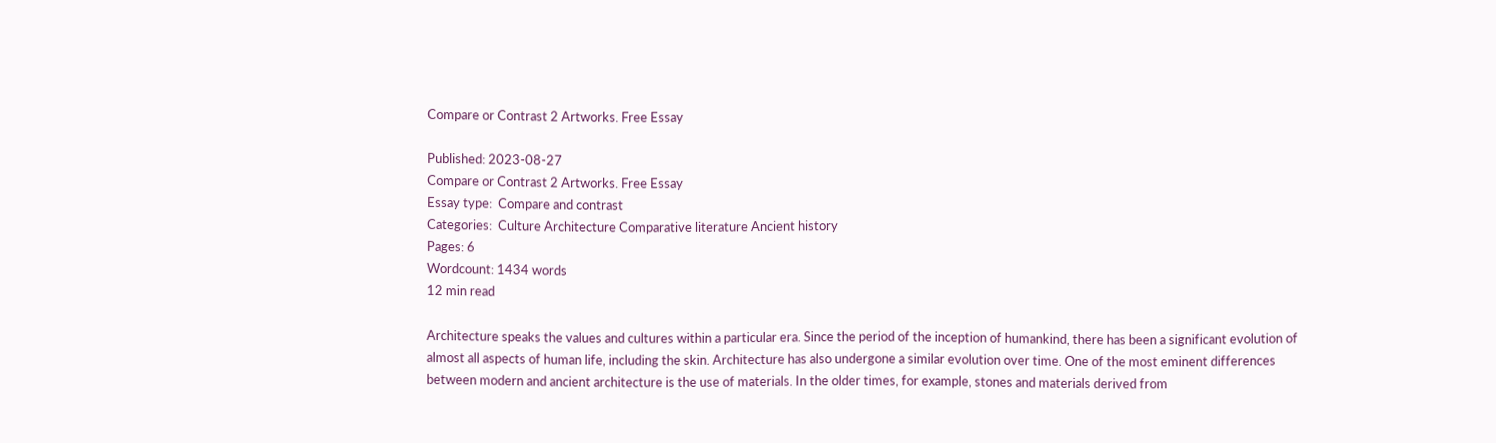Compare or Contrast 2 Artworks. Free Essay

Published: 2023-08-27
Compare or Contrast 2 Artworks. Free Essay
Essay type:  Compare and contrast
Categories:  Culture Architecture Comparative literature Ancient history
Pages: 6
Wordcount: 1434 words
12 min read

Architecture speaks the values and cultures within a particular era. Since the period of the inception of humankind, there has been a significant evolution of almost all aspects of human life, including the skin. Architecture has also undergone a similar evolution over time. One of the most eminent differences between modern and ancient architecture is the use of materials. In the older times, for example, stones and materials derived from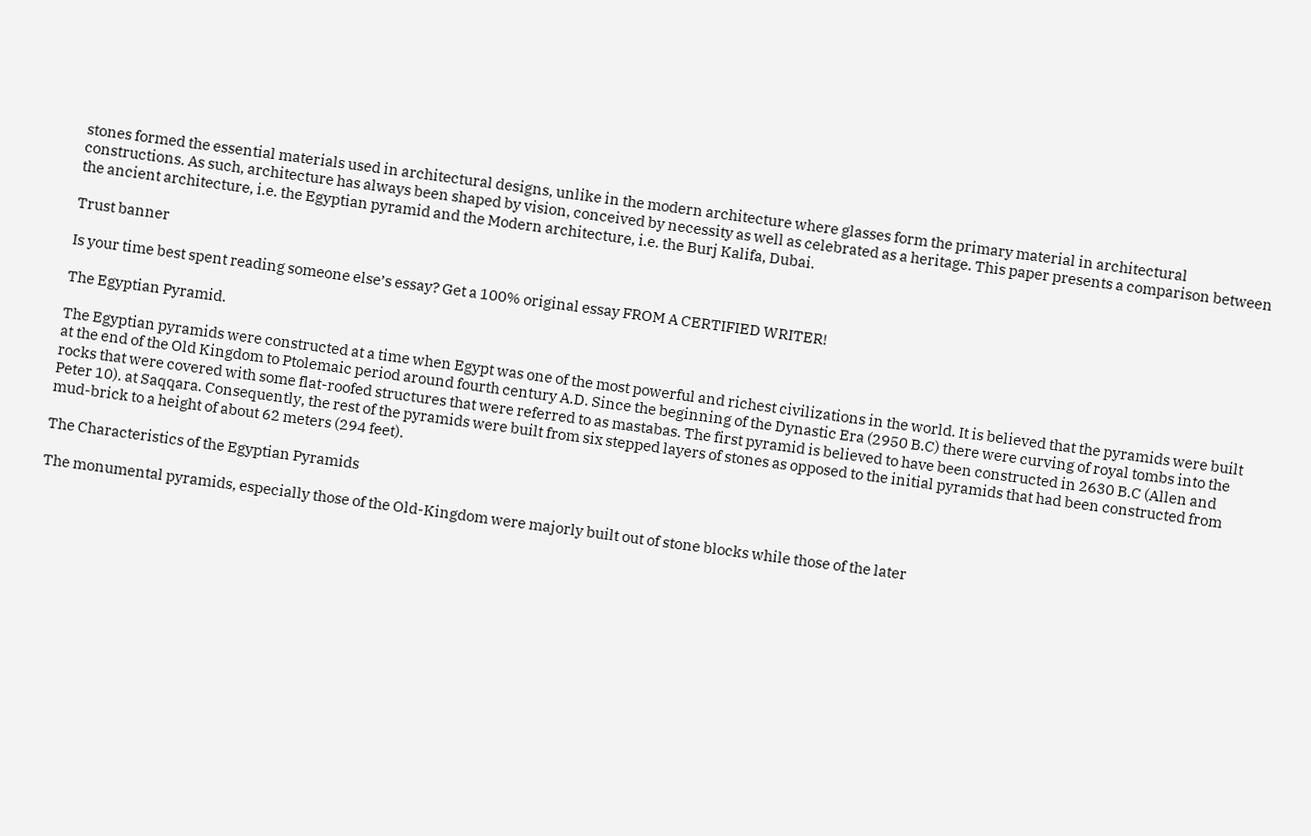stones formed the essential materials used in architectural designs, unlike in the modern architecture where glasses form the primary material in architectural constructions. As such, architecture has always been shaped by vision, conceived by necessity as well as celebrated as a heritage. This paper presents a comparison between the ancient architecture, i.e. the Egyptian pyramid and the Modern architecture, i.e. the Burj Kalifa, Dubai.

Trust banner

Is your time best spent reading someone else’s essay? Get a 100% original essay FROM A CERTIFIED WRITER!

The Egyptian Pyramid.

The Egyptian pyramids were constructed at a time when Egypt was one of the most powerful and richest civilizations in the world. It is believed that the pyramids were built at the end of the Old Kingdom to Ptolemaic period around fourth century A.D. Since the beginning of the Dynastic Era (2950 B.C) there were curving of royal tombs into the rocks that were covered with some flat-roofed structures that were referred to as mastabas. The first pyramid is believed to have been constructed in 2630 B.C (Allen and Peter 10). at Saqqara. Consequently, the rest of the pyramids were built from six stepped layers of stones as opposed to the initial pyramids that had been constructed from mud-brick to a height of about 62 meters (294 feet).

The Characteristics of the Egyptian Pyramids

The monumental pyramids, especially those of the Old-Kingdom were majorly built out of stone blocks while those of the later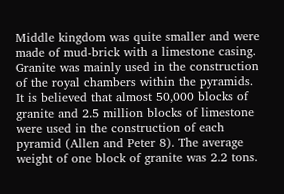Middle kingdom was quite smaller and were made of mud-brick with a limestone casing. Granite was mainly used in the construction of the royal chambers within the pyramids. It is believed that almost 50,000 blocks of granite and 2.5 million blocks of limestone were used in the construction of each pyramid (Allen and Peter 8). The average weight of one block of granite was 2.2 tons.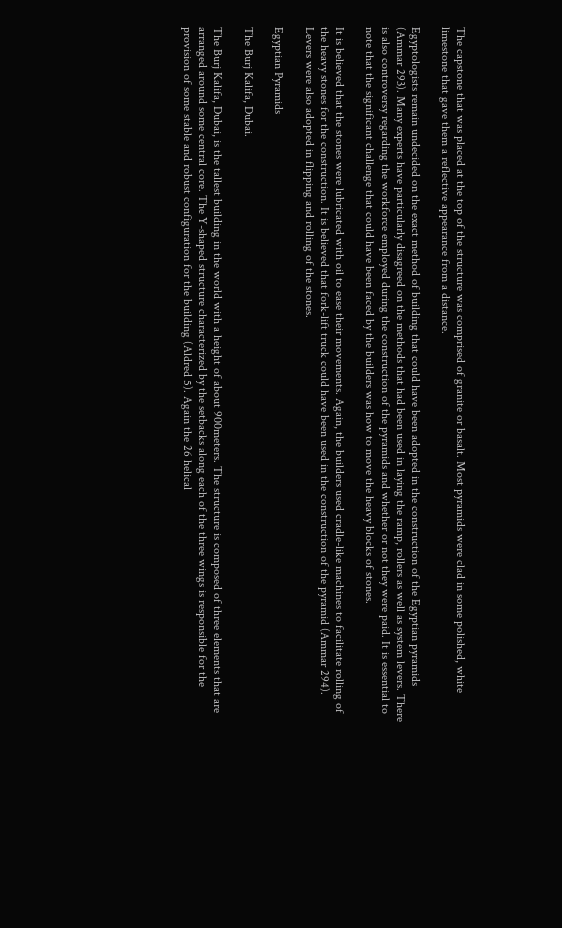The capstone that was placed at the top of the structure was comprised of granite or basalt. Most pyramids were clad in some polished, white limestone that gave them a reflective appearance from a distance.

Egyptologists remain undecided on the exact method of building that could have been adopted in the construction of the Egyptian pyramids (Ammar 293). Many experts have particularly disagreed on the methods that had been used in laying the ramp, rollers as well as system levers. There is also controversy regarding the workforce employed during the construction of the pyramids and whether or not they were paid. It is essential to note that the significant challenge that could have been faced by the builders was how to move the heavy blocks of stones.

It is believed that the stones were lubricated with oil to ease their movements. Again, the builders used cradle-like machines to facilitate rolling of the heavy stones for the construction. It is believed that fork-lift truck could have been used in the construction of the pyramid (Ammar 294). Levers were also adopted in flipping and rolling of the stones.

Egyptian Pyramids

The Burj Kalifa, Dubai.

The Burj Kalifa, Dubai, is the tallest building in the world with a height of about 900meters. The structure is composed of three elements that are arranged around some central core. The Y-shaped structure characterized by the setbacks along each of the three wings is responsible for the provision of some stable and robust configuration for the building (Aldred 5). Again the 26 helical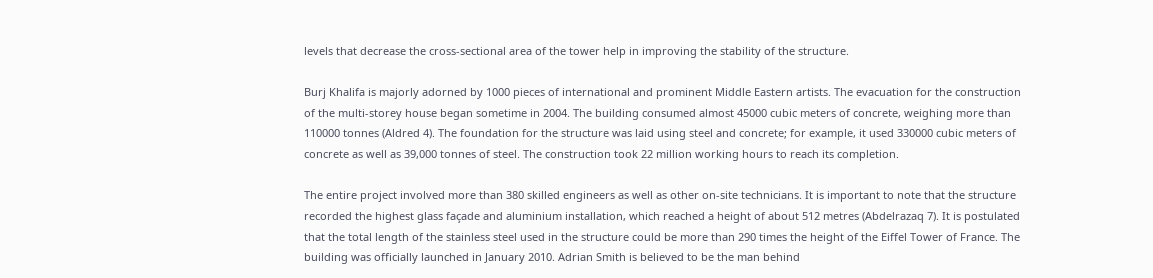levels that decrease the cross-sectional area of the tower help in improving the stability of the structure.

Burj Khalifa is majorly adorned by 1000 pieces of international and prominent Middle Eastern artists. The evacuation for the construction of the multi-storey house began sometime in 2004. The building consumed almost 45000 cubic meters of concrete, weighing more than 110000 tonnes (Aldred 4). The foundation for the structure was laid using steel and concrete; for example, it used 330000 cubic meters of concrete as well as 39,000 tonnes of steel. The construction took 22 million working hours to reach its completion.

The entire project involved more than 380 skilled engineers as well as other on-site technicians. It is important to note that the structure recorded the highest glass façade and aluminium installation, which reached a height of about 512 metres (Abdelrazaq 7). It is postulated that the total length of the stainless steel used in the structure could be more than 290 times the height of the Eiffel Tower of France. The building was officially launched in January 2010. Adrian Smith is believed to be the man behind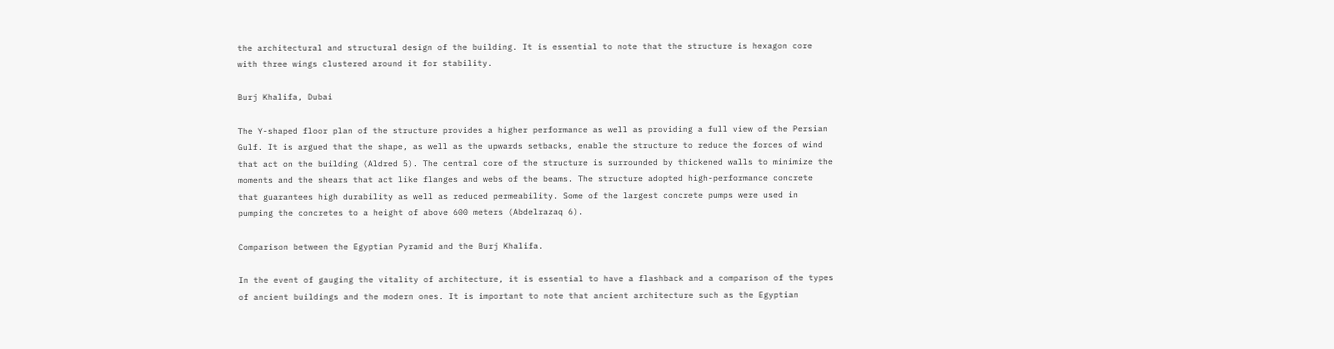the architectural and structural design of the building. It is essential to note that the structure is hexagon core with three wings clustered around it for stability.

Burj Khalifa, Dubai

The Y-shaped floor plan of the structure provides a higher performance as well as providing a full view of the Persian Gulf. It is argued that the shape, as well as the upwards setbacks, enable the structure to reduce the forces of wind that act on the building (Aldred 5). The central core of the structure is surrounded by thickened walls to minimize the moments and the shears that act like flanges and webs of the beams. The structure adopted high-performance concrete that guarantees high durability as well as reduced permeability. Some of the largest concrete pumps were used in pumping the concretes to a height of above 600 meters (Abdelrazaq 6).

Comparison between the Egyptian Pyramid and the Burj Khalifa.

In the event of gauging the vitality of architecture, it is essential to have a flashback and a comparison of the types of ancient buildings and the modern ones. It is important to note that ancient architecture such as the Egyptian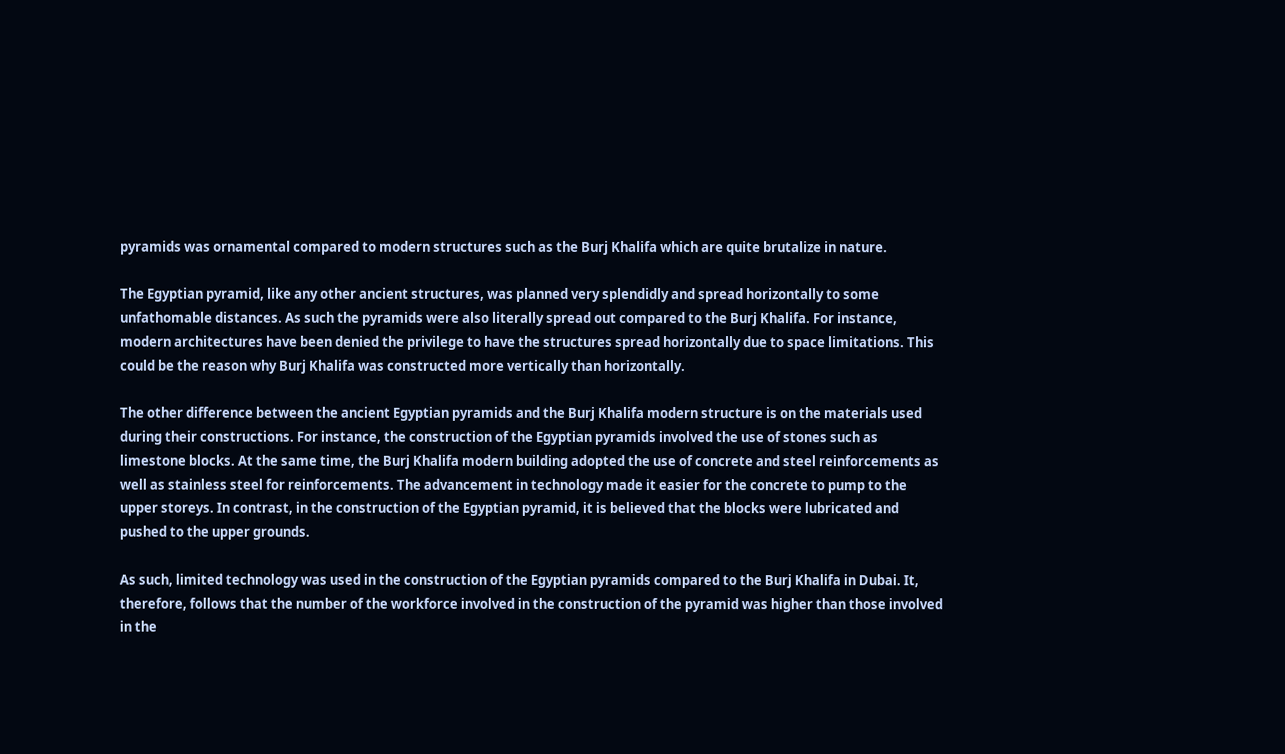pyramids was ornamental compared to modern structures such as the Burj Khalifa which are quite brutalize in nature.

The Egyptian pyramid, like any other ancient structures, was planned very splendidly and spread horizontally to some unfathomable distances. As such the pyramids were also literally spread out compared to the Burj Khalifa. For instance, modern architectures have been denied the privilege to have the structures spread horizontally due to space limitations. This could be the reason why Burj Khalifa was constructed more vertically than horizontally.

The other difference between the ancient Egyptian pyramids and the Burj Khalifa modern structure is on the materials used during their constructions. For instance, the construction of the Egyptian pyramids involved the use of stones such as limestone blocks. At the same time, the Burj Khalifa modern building adopted the use of concrete and steel reinforcements as well as stainless steel for reinforcements. The advancement in technology made it easier for the concrete to pump to the upper storeys. In contrast, in the construction of the Egyptian pyramid, it is believed that the blocks were lubricated and pushed to the upper grounds.

As such, limited technology was used in the construction of the Egyptian pyramids compared to the Burj Khalifa in Dubai. It, therefore, follows that the number of the workforce involved in the construction of the pyramid was higher than those involved in the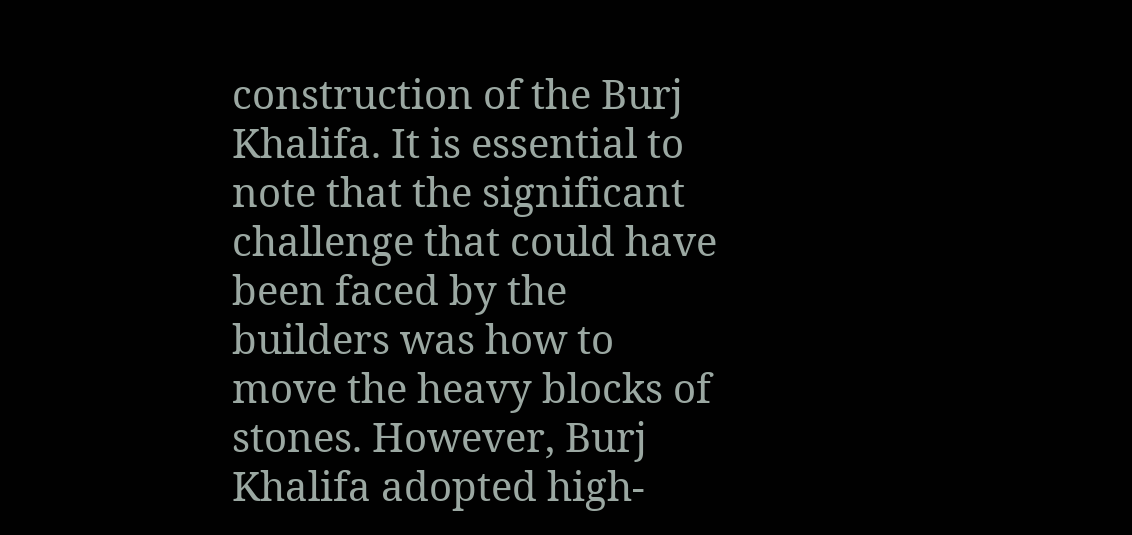construction of the Burj Khalifa. It is essential to note that the significant challenge that could have been faced by the builders was how to move the heavy blocks of stones. However, Burj Khalifa adopted high-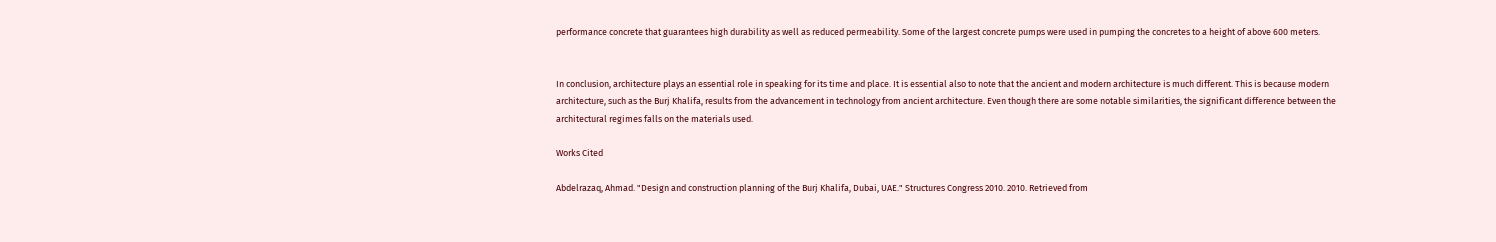performance concrete that guarantees high durability as well as reduced permeability. Some of the largest concrete pumps were used in pumping the concretes to a height of above 600 meters.


In conclusion, architecture plays an essential role in speaking for its time and place. It is essential also to note that the ancient and modern architecture is much different. This is because modern architecture, such as the Burj Khalifa, results from the advancement in technology from ancient architecture. Even though there are some notable similarities, the significant difference between the architectural regimes falls on the materials used.

Works Cited

Abdelrazaq, Ahmad. "Design and construction planning of the Burj Khalifa, Dubai, UAE." Structures Congress 2010. 2010. Retrieved from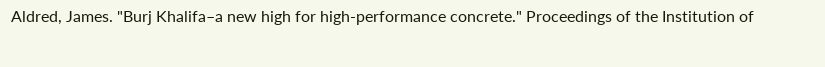Aldred, James. "Burj Khalifa–a new high for high-performance concrete." Proceedings of the Institution of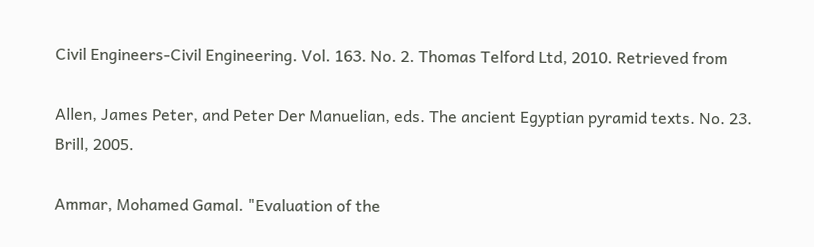Civil Engineers-Civil Engineering. Vol. 163. No. 2. Thomas Telford Ltd, 2010. Retrieved from

Allen, James Peter, and Peter Der Manuelian, eds. The ancient Egyptian pyramid texts. No. 23. Brill, 2005.

Ammar, Mohamed Gamal. "Evaluation of the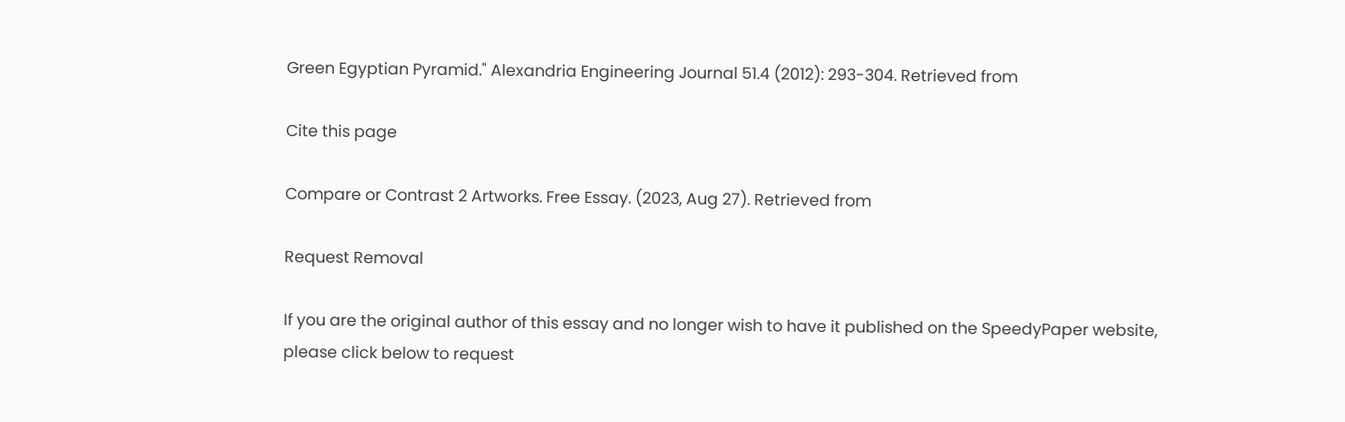Green Egyptian Pyramid." Alexandria Engineering Journal 51.4 (2012): 293-304. Retrieved from

Cite this page

Compare or Contrast 2 Artworks. Free Essay. (2023, Aug 27). Retrieved from

Request Removal

If you are the original author of this essay and no longer wish to have it published on the SpeedyPaper website, please click below to request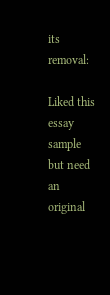its removal:

Liked this essay sample but need an original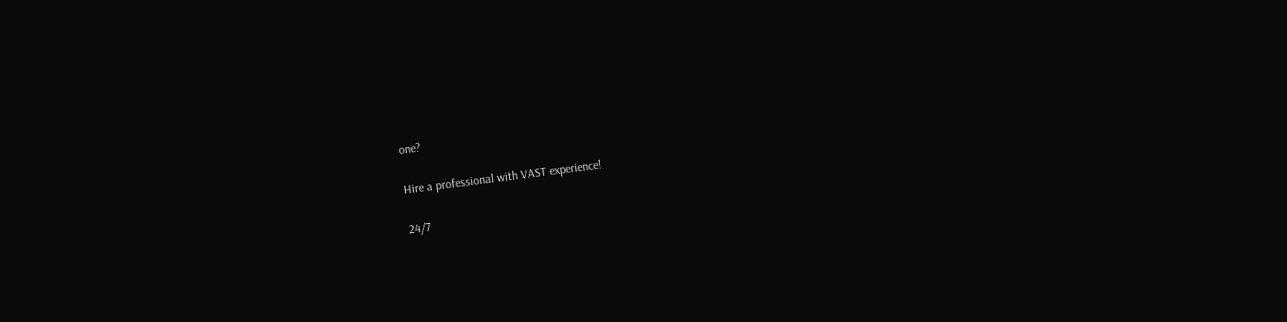one?

Hire a professional with VAST experience!

24/7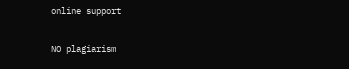online support

NO plagiarism